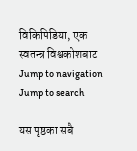विकिपिडिया, एक स्वतन्त्र विश्वकोशबाट
Jump to navigation Jump to search

यस पृष्ठका सबै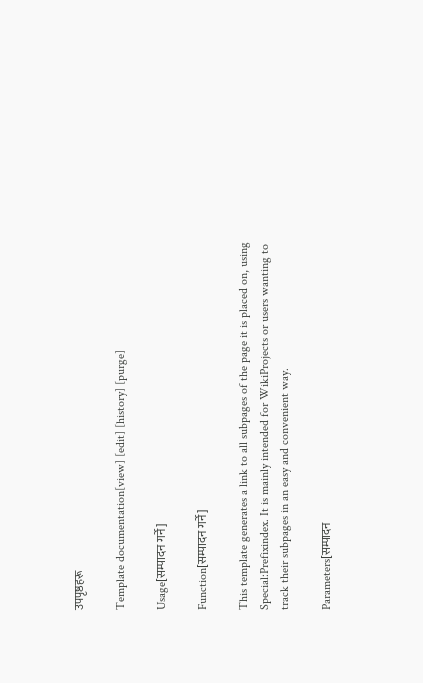उपपृष्ठहरू

Template documentation[view] [edit] [history] [purge]

Usage[सम्पादन गर्ने]

Function[सम्पादन गर्ने]

This template generates a link to all subpages of the page it is placed on, using Special:Prefixindex. It is mainly intended for WikiProjects or users wanting to track their subpages in an easy and convenient way.

Parameters[सम्पादन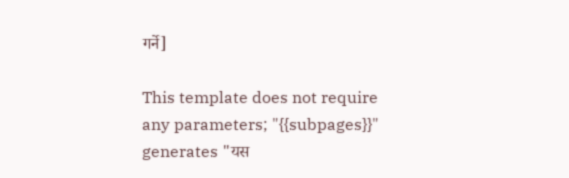गर्ने]

This template does not require any parameters; "{{subpages}}" generates "यस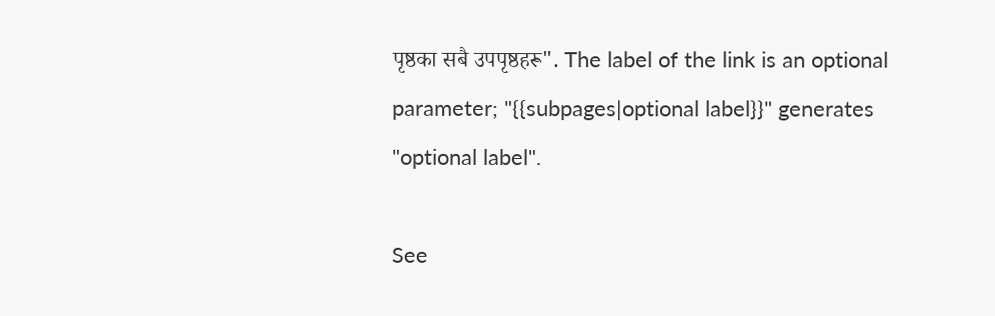पृष्ठका सबै उपपृष्ठहरू". The label of the link is an optional parameter; "{{subpages|optional label}}" generates "optional label".

See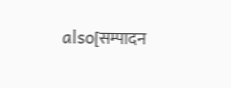also[सम्पादन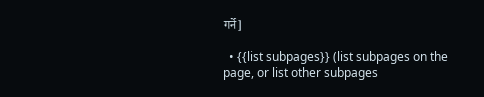गर्ने]

  • {{list subpages}} (list subpages on the page, or list other subpages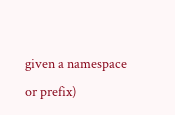given a namespace or prefix)